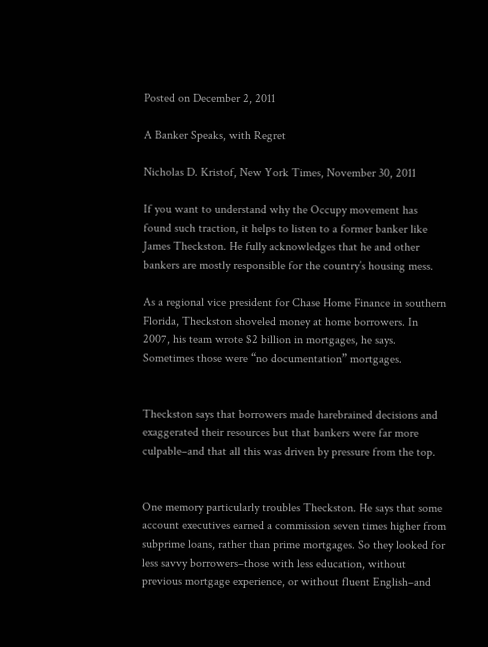Posted on December 2, 2011

A Banker Speaks, with Regret

Nicholas D. Kristof, New York Times, November 30, 2011

If you want to understand why the Occupy movement has found such traction, it helps to listen to a former banker like James Theckston. He fully acknowledges that he and other bankers are mostly responsible for the country’s housing mess.

As a regional vice president for Chase Home Finance in southern Florida, Theckston shoveled money at home borrowers. In 2007, his team wrote $2 billion in mortgages, he says. Sometimes those were “no documentation” mortgages.


Theckston says that borrowers made harebrained decisions and exaggerated their resources but that bankers were far more culpable–and that all this was driven by pressure from the top.


One memory particularly troubles Theckston. He says that some account executives earned a commission seven times higher from subprime loans, rather than prime mortgages. So they looked for less savvy borrowers–those with less education, without previous mortgage experience, or without fluent English–and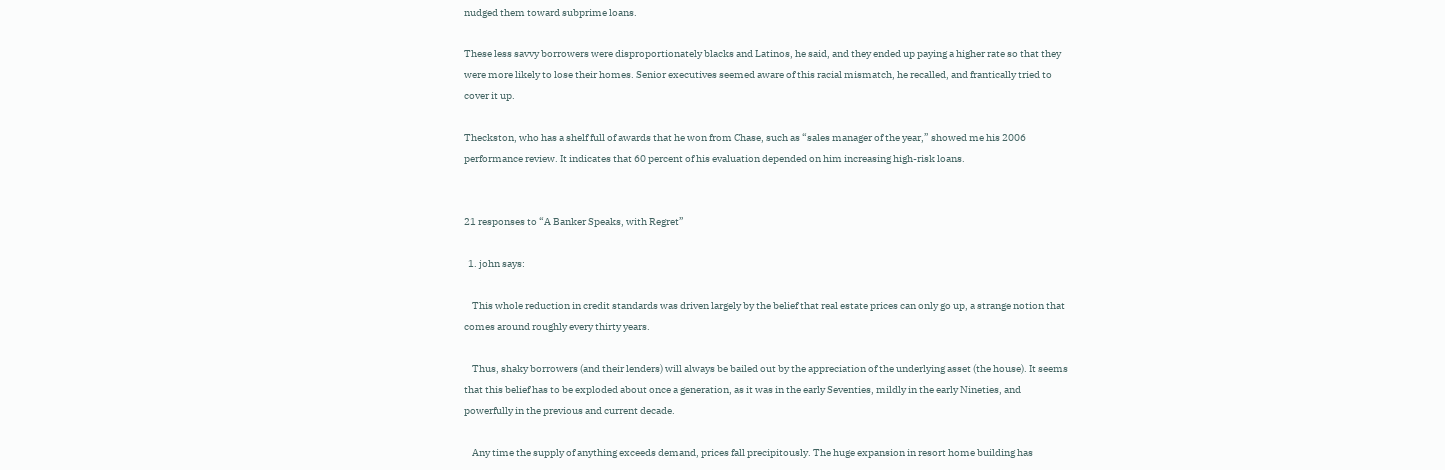nudged them toward subprime loans.

These less savvy borrowers were disproportionately blacks and Latinos, he said, and they ended up paying a higher rate so that they were more likely to lose their homes. Senior executives seemed aware of this racial mismatch, he recalled, and frantically tried to cover it up.

Theckston, who has a shelf full of awards that he won from Chase, such as “sales manager of the year,” showed me his 2006 performance review. It indicates that 60 percent of his evaluation depended on him increasing high-risk loans.


21 responses to “A Banker Speaks, with Regret”

  1. john says:

    This whole reduction in credit standards was driven largely by the belief that real estate prices can only go up, a strange notion that comes around roughly every thirty years.

    Thus, shaky borrowers (and their lenders) will always be bailed out by the appreciation of the underlying asset (the house). It seems that this belief has to be exploded about once a generation, as it was in the early Seventies, mildly in the early Nineties, and powerfully in the previous and current decade.

    Any time the supply of anything exceeds demand, prices fall precipitously. The huge expansion in resort home building has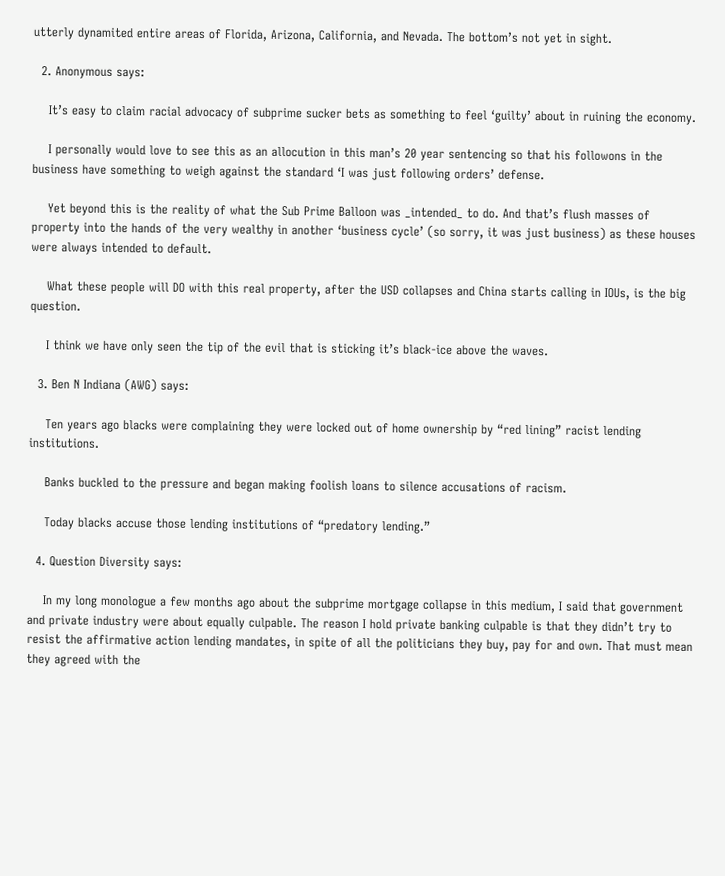utterly dynamited entire areas of Florida, Arizona, California, and Nevada. The bottom’s not yet in sight.

  2. Anonymous says:

    It’s easy to claim racial advocacy of subprime sucker bets as something to feel ‘guilty’ about in ruining the economy.

    I personally would love to see this as an allocution in this man’s 20 year sentencing so that his followons in the business have something to weigh against the standard ‘I was just following orders’ defense.

    Yet beyond this is the reality of what the Sub Prime Balloon was _intended_ to do. And that’s flush masses of property into the hands of the very wealthy in another ‘business cycle’ (so sorry, it was just business) as these houses were always intended to default.

    What these people will DO with this real property, after the USD collapses and China starts calling in IOUs, is the big question.

    I think we have only seen the tip of the evil that is sticking it’s black-ice above the waves.

  3. Ben N Indiana (AWG) says:

    Ten years ago blacks were complaining they were locked out of home ownership by “red lining” racist lending institutions.

    Banks buckled to the pressure and began making foolish loans to silence accusations of racism.

    Today blacks accuse those lending institutions of “predatory lending.”

  4. Question Diversity says:

    In my long monologue a few months ago about the subprime mortgage collapse in this medium, I said that government and private industry were about equally culpable. The reason I hold private banking culpable is that they didn’t try to resist the affirmative action lending mandates, in spite of all the politicians they buy, pay for and own. That must mean they agreed with the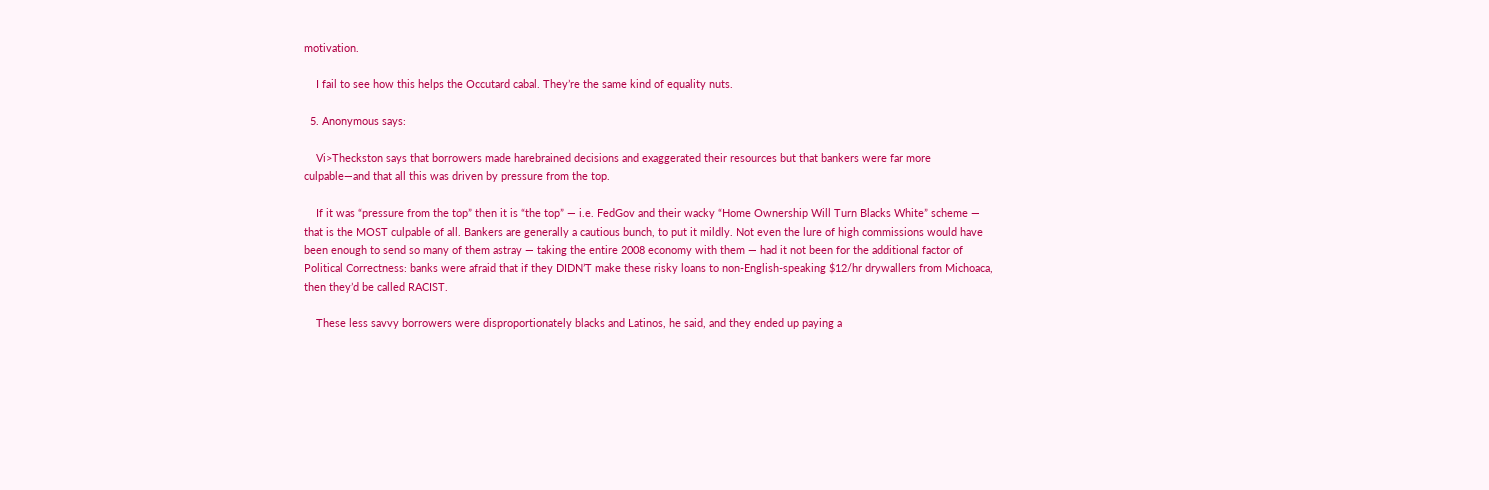motivation.

    I fail to see how this helps the Occutard cabal. They’re the same kind of equality nuts.

  5. Anonymous says:

    Vi>Theckston says that borrowers made harebrained decisions and exaggerated their resources but that bankers were far more culpable—and that all this was driven by pressure from the top.

    If it was “pressure from the top” then it is “the top” — i.e. FedGov and their wacky “Home Ownership Will Turn Blacks White” scheme — that is the MOST culpable of all. Bankers are generally a cautious bunch, to put it mildly. Not even the lure of high commissions would have been enough to send so many of them astray — taking the entire 2008 economy with them — had it not been for the additional factor of Political Correctness: banks were afraid that if they DIDN’T make these risky loans to non-English-speaking $12/hr drywallers from Michoaca, then they’d be called RACIST.

    These less savvy borrowers were disproportionately blacks and Latinos, he said, and they ended up paying a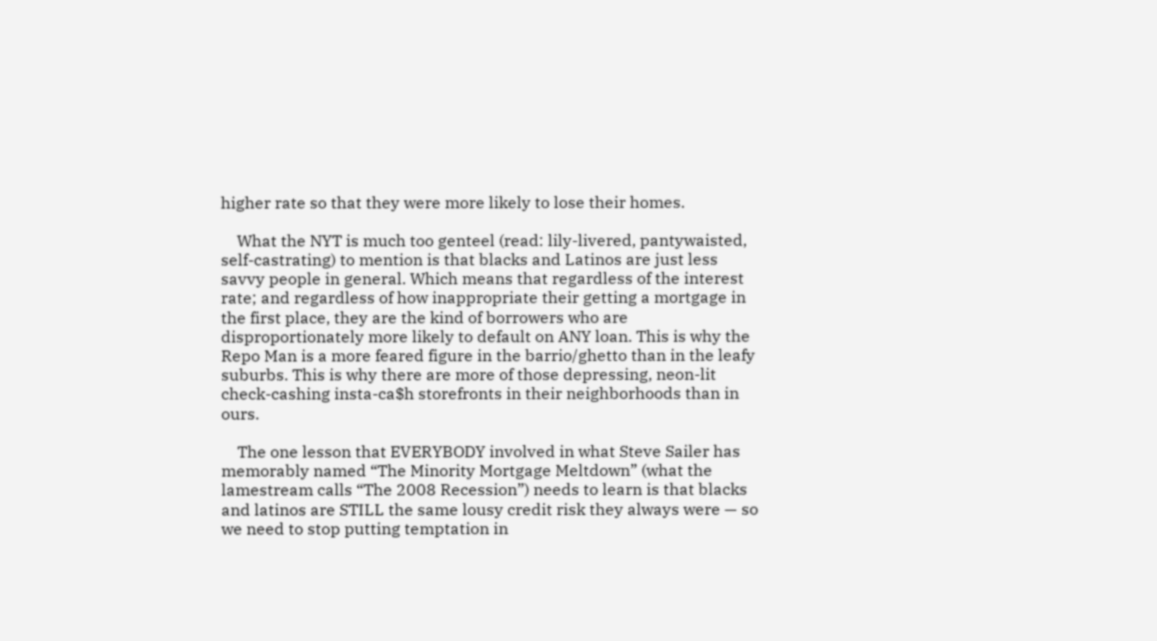higher rate so that they were more likely to lose their homes.

    What the NYT is much too genteel (read: lily-livered, pantywaisted, self-castrating) to mention is that blacks and Latinos are just less savvy people in general. Which means that regardless of the interest rate; and regardless of how inappropriate their getting a mortgage in the first place, they are the kind of borrowers who are disproportionately more likely to default on ANY loan. This is why the Repo Man is a more feared figure in the barrio/ghetto than in the leafy suburbs. This is why there are more of those depressing, neon-lit check-cashing insta-ca$h storefronts in their neighborhoods than in ours.

    The one lesson that EVERYBODY involved in what Steve Sailer has memorably named “The Minority Mortgage Meltdown” (what the lamestream calls “The 2008 Recession”) needs to learn is that blacks and latinos are STILL the same lousy credit risk they always were — so we need to stop putting temptation in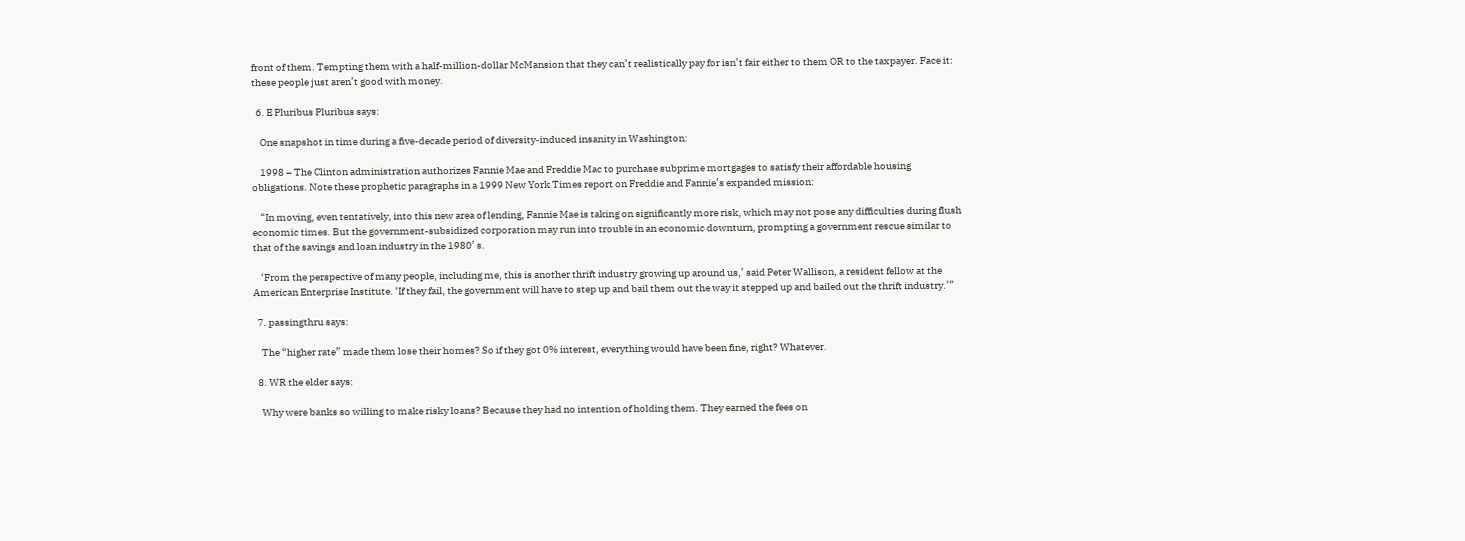front of them. Tempting them with a half-million-dollar McMansion that they can’t realistically pay for isn’t fair either to them OR to the taxpayer. Face it: these people just aren’t good with money.

  6. E Pluribus Pluribus says:

    One snapshot in time during a five-decade period of diversity-induced insanity in Washington:

    1998 – The Clinton administration authorizes Fannie Mae and Freddie Mac to purchase subprime mortgages to satisfy their affordable housing obligations. Note these prophetic paragraphs in a 1999 New York Times report on Freddie and Fannie’s expanded mission:

    “In moving, even tentatively, into this new area of lending, Fannie Mae is taking on significantly more risk, which may not pose any difficulties during flush economic times. But the government-subsidized corporation may run into trouble in an economic downturn, prompting a government rescue similar to that of the savings and loan industry in the 1980’ s.

    ‘From the perspective of many people, including me, this is another thrift industry growing up around us,’ said Peter Wallison, a resident fellow at the American Enterprise Institute. ‘If they fail, the government will have to step up and bail them out the way it stepped up and bailed out the thrift industry.’”

  7. passingthru says:

    The “higher rate” made them lose their homes? So if they got 0% interest, everything would have been fine, right? Whatever.

  8. WR the elder says:

    Why were banks so willing to make risky loans? Because they had no intention of holding them. They earned the fees on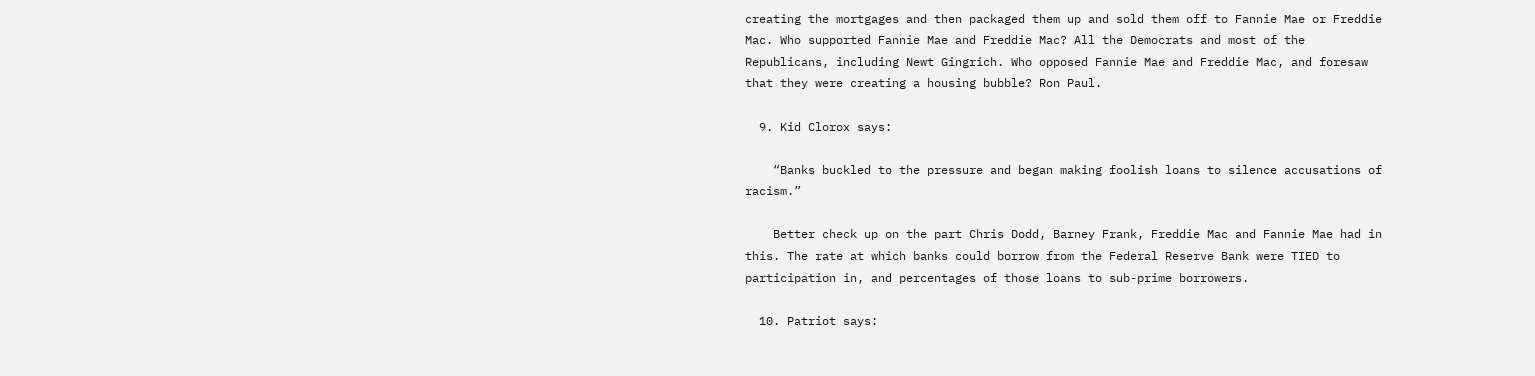creating the mortgages and then packaged them up and sold them off to Fannie Mae or Freddie Mac. Who supported Fannie Mae and Freddie Mac? All the Democrats and most of the Republicans, including Newt Gingrich. Who opposed Fannie Mae and Freddie Mac, and foresaw that they were creating a housing bubble? Ron Paul.

  9. Kid Clorox says:

    “Banks buckled to the pressure and began making foolish loans to silence accusations of racism.”

    Better check up on the part Chris Dodd, Barney Frank, Freddie Mac and Fannie Mae had in this. The rate at which banks could borrow from the Federal Reserve Bank were TIED to participation in, and percentages of those loans to sub-prime borrowers.

  10. Patriot says: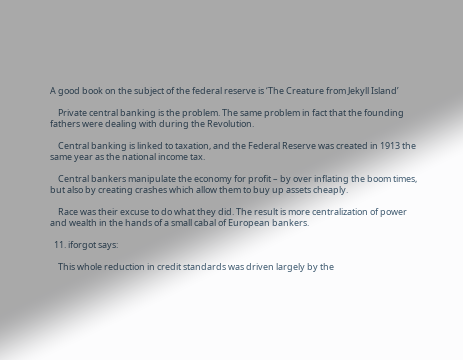A good book on the subject of the federal reserve is ‘The Creature from Jekyll Island’

    Private central banking is the problem. The same problem in fact that the founding fathers were dealing with during the Revolution.

    Central banking is linked to taxation, and the Federal Reserve was created in 1913 the same year as the national income tax.

    Central bankers manipulate the economy for profit – by over inflating the boom times, but also by creating crashes which allow them to buy up assets cheaply.

    Race was their excuse to do what they did. The result is more centralization of power and wealth in the hands of a small cabal of European bankers.

  11. iforgot says:

    This whole reduction in credit standards was driven largely by the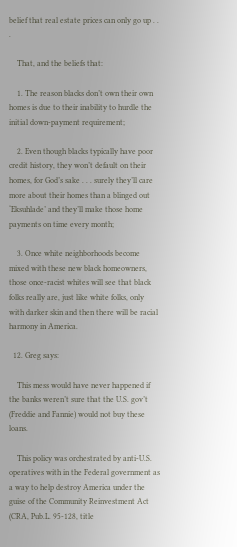belief that real estate prices can only go up . . .

    That, and the beliefs that:

    1. The reason blacks don’t own their own homes is due to their inability to hurdle the initial down-payment requirement;

    2. Even though blacks typically have poor credit history, they won’t default on their homes, for God’s sake . . . surely they’ll care more about their homes than a blinged out ‘Eksuhlade’ and they’ll make those home payments on time every month;

    3. Once white neighborhoods become mixed with these new black homeowners, those once-racist whites will see that black folks really are, just like white folks, only with darker skin and then there will be racial harmony in America.

  12. Greg says:

    This mess would have never happened if the banks weren’t sure that the U.S. gov’t (Freddie and Fannie) would not buy these loans.

    This policy was orchestrated by anti-U.S. operatives with in the Federal government as a way to help destroy America under the guise of the Community Reinvestment Act (CRA, Pub.L. 95-128, title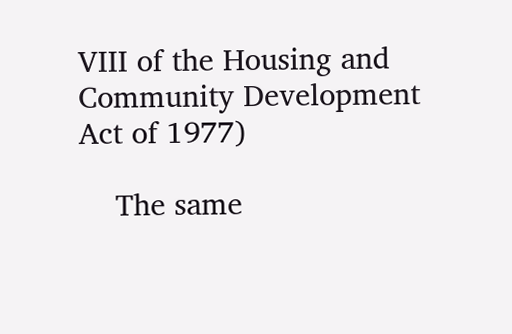VIII of the Housing and Community Development Act of 1977)

    The same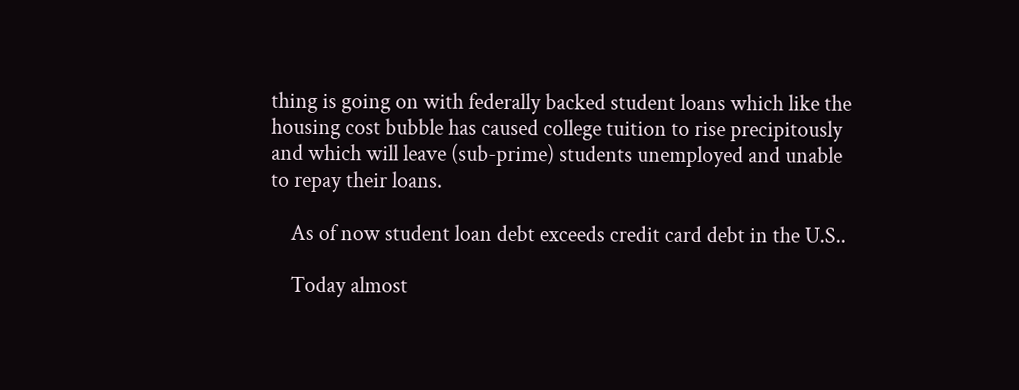thing is going on with federally backed student loans which like the housing cost bubble has caused college tuition to rise precipitously and which will leave (sub-prime) students unemployed and unable to repay their loans.

    As of now student loan debt exceeds credit card debt in the U.S..

    Today almost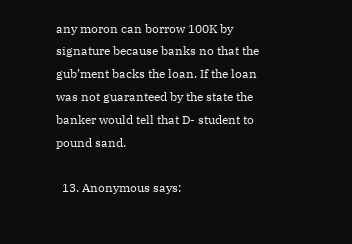any moron can borrow 100K by signature because banks no that the gub’ment backs the loan. If the loan was not guaranteed by the state the banker would tell that D- student to pound sand.

  13. Anonymous says: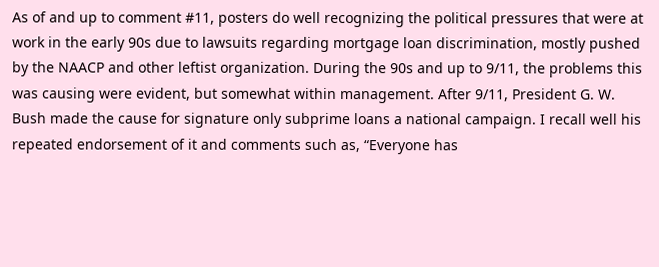As of and up to comment #11, posters do well recognizing the political pressures that were at work in the early 90s due to lawsuits regarding mortgage loan discrimination, mostly pushed by the NAACP and other leftist organization. During the 90s and up to 9/11, the problems this was causing were evident, but somewhat within management. After 9/11, President G. W. Bush made the cause for signature only subprime loans a national campaign. I recall well his repeated endorsement of it and comments such as, “Everyone has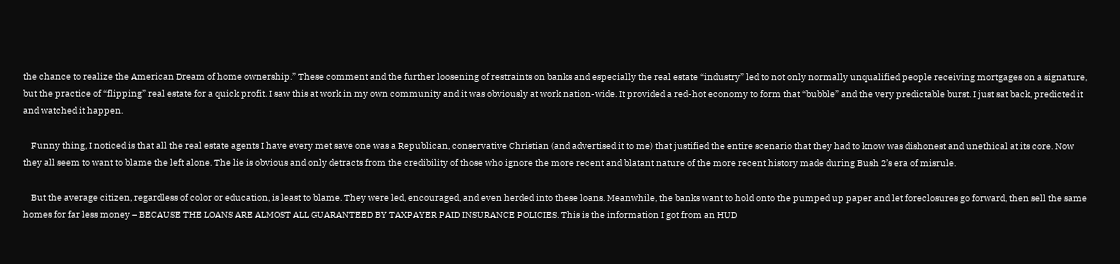the chance to realize the American Dream of home ownership.” These comment and the further loosening of restraints on banks and especially the real estate “industry” led to not only normally unqualified people receiving mortgages on a signature, but the practice of “flipping” real estate for a quick profit. I saw this at work in my own community and it was obviously at work nation-wide. It provided a red-hot economy to form that “bubble” and the very predictable burst. I just sat back, predicted it and watched it happen.

    Funny thing, I noticed is that all the real estate agents I have every met save one was a Republican, conservative Christian (and advertised it to me) that justified the entire scenario that they had to know was dishonest and unethical at its core. Now they all seem to want to blame the left alone. The lie is obvious and only detracts from the credibility of those who ignore the more recent and blatant nature of the more recent history made during Bush 2’s era of misrule.

    But the average citizen, regardless of color or education, is least to blame. They were led, encouraged, and even herded into these loans. Meanwhile, the banks want to hold onto the pumped up paper and let foreclosures go forward, then sell the same homes for far less money – BECAUSE THE LOANS ARE ALMOST ALL GUARANTEED BY TAXPAYER PAID INSURANCE POLICIES. This is the information I got from an HUD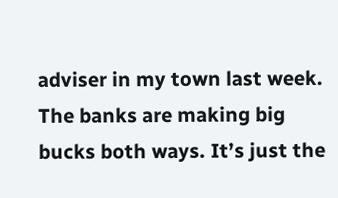adviser in my town last week. The banks are making big bucks both ways. It’s just the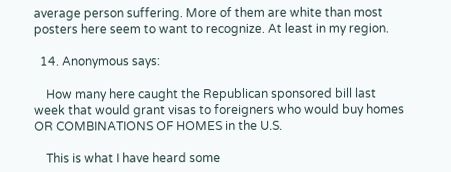average person suffering. More of them are white than most posters here seem to want to recognize. At least in my region.

  14. Anonymous says:

    How many here caught the Republican sponsored bill last week that would grant visas to foreigners who would buy homes OR COMBINATIONS OF HOMES in the U.S.

    This is what I have heard some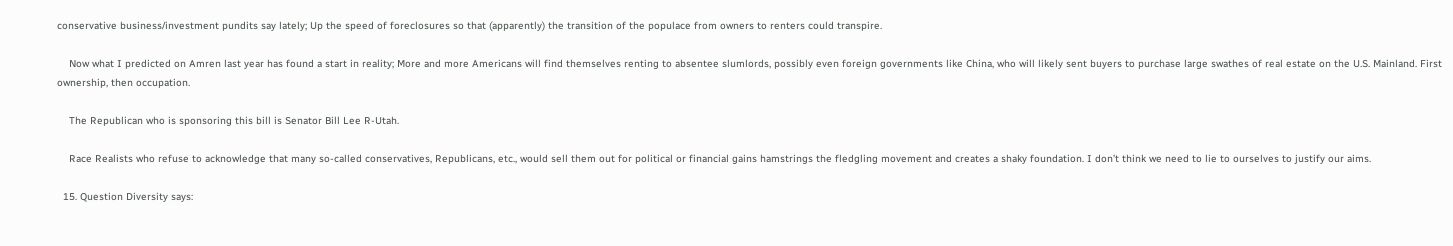conservative business/investment pundits say lately; Up the speed of foreclosures so that (apparently) the transition of the populace from owners to renters could transpire.

    Now what I predicted on Amren last year has found a start in reality; More and more Americans will find themselves renting to absentee slumlords, possibly even foreign governments like China, who will likely sent buyers to purchase large swathes of real estate on the U.S. Mainland. First ownership, then occupation.

    The Republican who is sponsoring this bill is Senator Bill Lee R-Utah.

    Race Realists who refuse to acknowledge that many so-called conservatives, Republicans, etc., would sell them out for political or financial gains hamstrings the fledgling movement and creates a shaky foundation. I don’t think we need to lie to ourselves to justify our aims.

  15. Question Diversity says: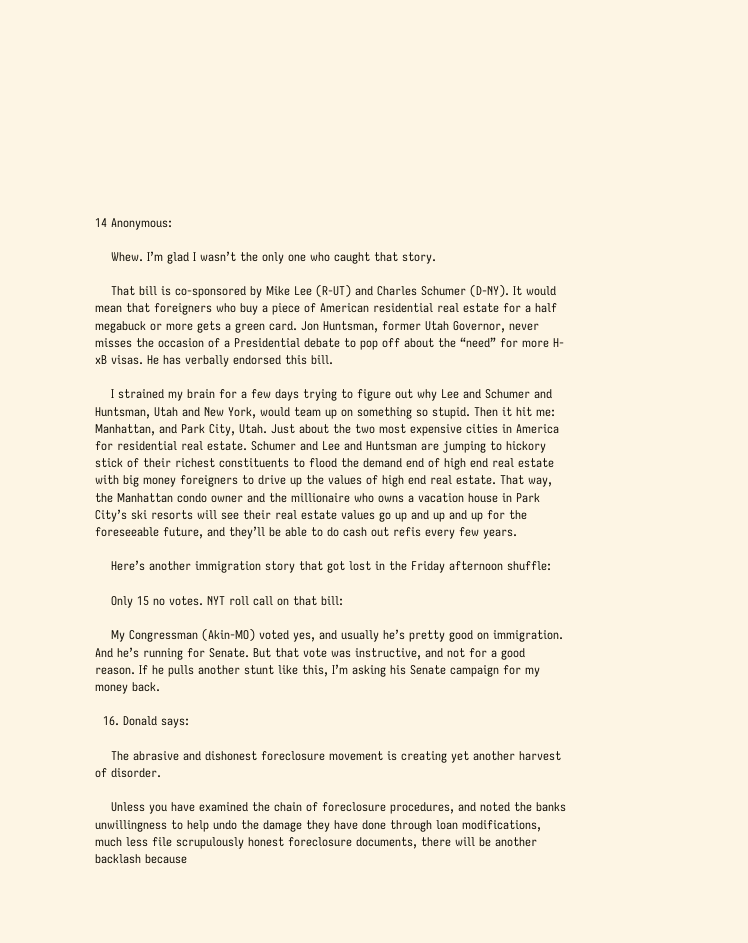14 Anonymous:

    Whew. I’m glad I wasn’t the only one who caught that story.

    That bill is co-sponsored by Mike Lee (R-UT) and Charles Schumer (D-NY). It would mean that foreigners who buy a piece of American residential real estate for a half megabuck or more gets a green card. Jon Huntsman, former Utah Governor, never misses the occasion of a Presidential debate to pop off about the “need” for more H-xB visas. He has verbally endorsed this bill.

    I strained my brain for a few days trying to figure out why Lee and Schumer and Huntsman, Utah and New York, would team up on something so stupid. Then it hit me: Manhattan, and Park City, Utah. Just about the two most expensive cities in America for residential real estate. Schumer and Lee and Huntsman are jumping to hickory stick of their richest constituents to flood the demand end of high end real estate with big money foreigners to drive up the values of high end real estate. That way, the Manhattan condo owner and the millionaire who owns a vacation house in Park City’s ski resorts will see their real estate values go up and up and up for the foreseeable future, and they’ll be able to do cash out refis every few years.

    Here’s another immigration story that got lost in the Friday afternoon shuffle:

    Only 15 no votes. NYT roll call on that bill:

    My Congressman (Akin-MO) voted yes, and usually he’s pretty good on immigration. And he’s running for Senate. But that vote was instructive, and not for a good reason. If he pulls another stunt like this, I’m asking his Senate campaign for my money back.

  16. Donald says:

    The abrasive and dishonest foreclosure movement is creating yet another harvest of disorder.

    Unless you have examined the chain of foreclosure procedures, and noted the banks unwillingness to help undo the damage they have done through loan modifications, much less file scrupulously honest foreclosure documents, there will be another backlash because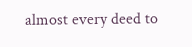almost every deed to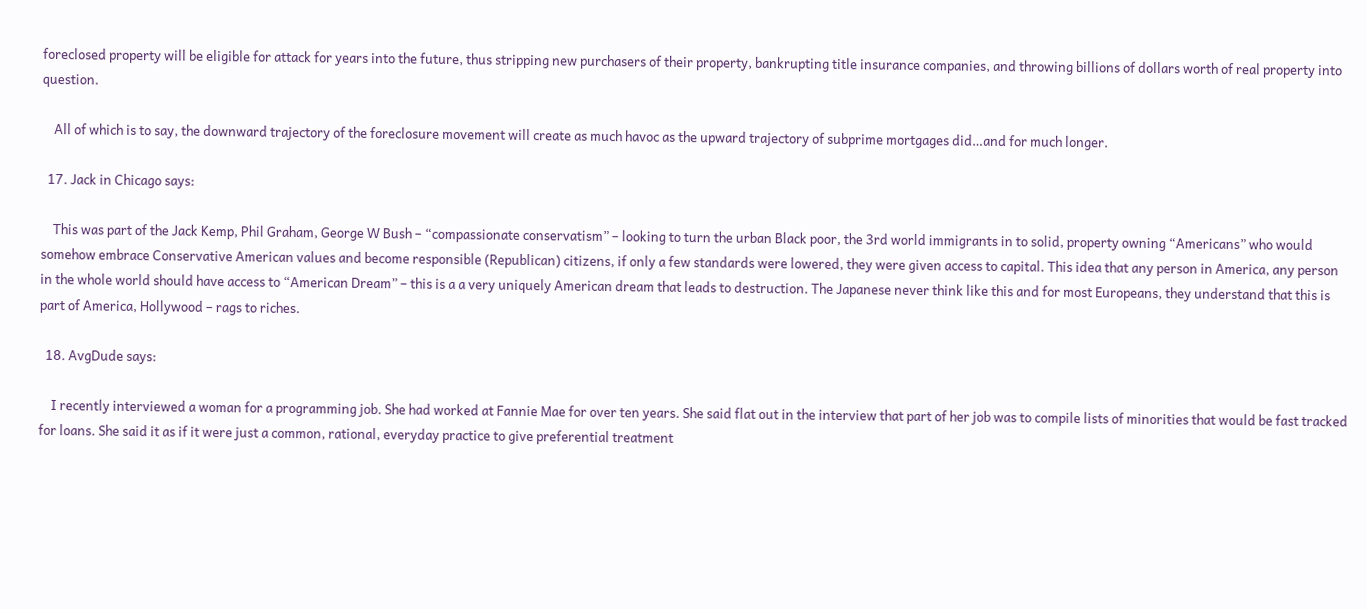foreclosed property will be eligible for attack for years into the future, thus stripping new purchasers of their property, bankrupting title insurance companies, and throwing billions of dollars worth of real property into question.

    All of which is to say, the downward trajectory of the foreclosure movement will create as much havoc as the upward trajectory of subprime mortgages did…and for much longer.

  17. Jack in Chicago says:

    This was part of the Jack Kemp, Phil Graham, George W Bush – “compassionate conservatism” – looking to turn the urban Black poor, the 3rd world immigrants in to solid, property owning “Americans” who would somehow embrace Conservative American values and become responsible (Republican) citizens, if only a few standards were lowered, they were given access to capital. This idea that any person in America, any person in the whole world should have access to “American Dream” – this is a a very uniquely American dream that leads to destruction. The Japanese never think like this and for most Europeans, they understand that this is part of America, Hollywood – rags to riches.

  18. AvgDude says:

    I recently interviewed a woman for a programming job. She had worked at Fannie Mae for over ten years. She said flat out in the interview that part of her job was to compile lists of minorities that would be fast tracked for loans. She said it as if it were just a common, rational, everyday practice to give preferential treatment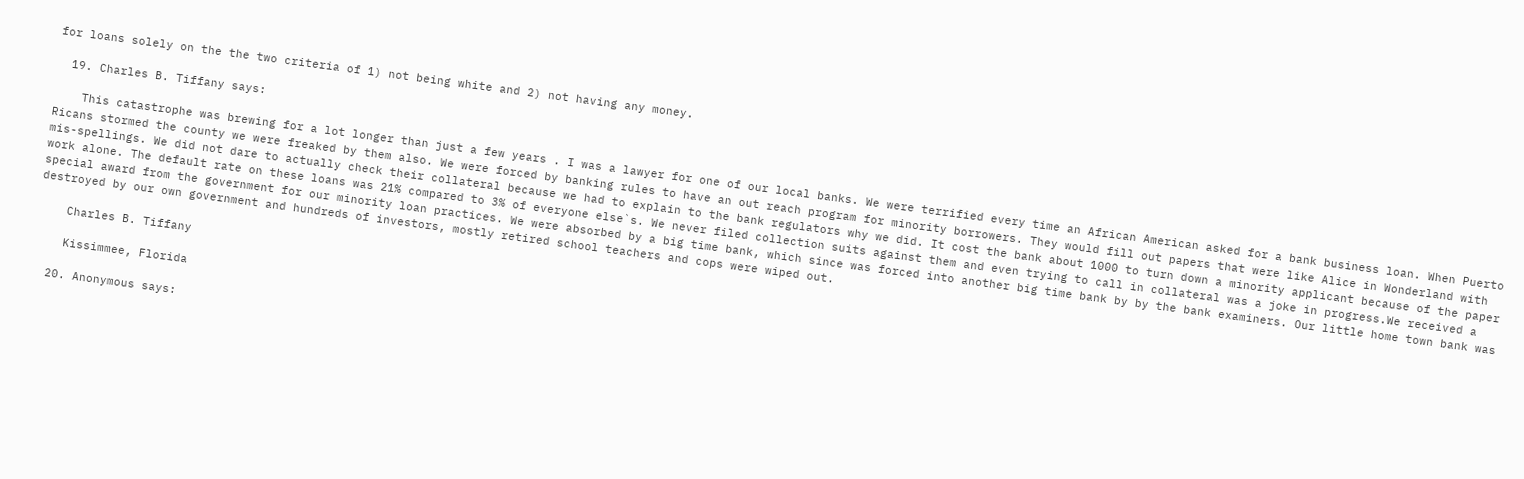for loans solely on the the two criteria of 1) not being white and 2) not having any money.

  19. Charles B. Tiffany says:

    This catastrophe was brewing for a lot longer than just a few years . I was a lawyer for one of our local banks. We were terrified every time an African American asked for a bank business loan. When Puerto Ricans stormed the county we were freaked by them also. We were forced by banking rules to have an out reach program for minority borrowers. They would fill out papers that were like Alice in Wonderland with mis-spellings. We did not dare to actually check their collateral because we had to explain to the bank regulators why we did. It cost the bank about 1000 to turn down a minority applicant because of the paper work alone. The default rate on these loans was 21% compared to 3% of everyone else`s. We never filed collection suits against them and even trying to call in collateral was a joke in progress.We received a special award from the government for our minority loan practices. We were absorbed by a big time bank, which since was forced into another big time bank by by the bank examiners. Our little home town bank was destroyed by our own government and hundreds of investors, mostly retired school teachers and cops were wiped out.

    Charles B. Tiffany

    Kissimmee, Florida

  20. Anonymous says: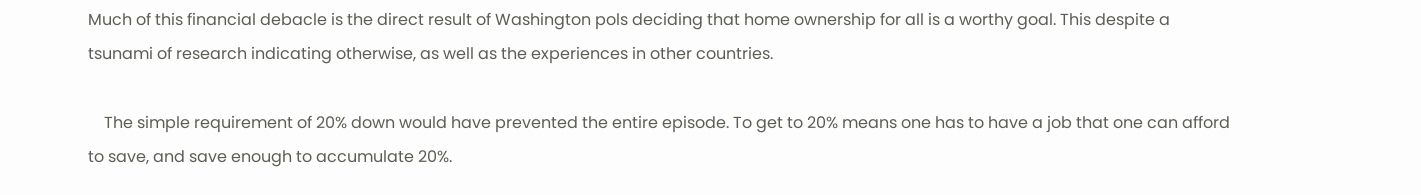Much of this financial debacle is the direct result of Washington pols deciding that home ownership for all is a worthy goal. This despite a tsunami of research indicating otherwise, as well as the experiences in other countries.

    The simple requirement of 20% down would have prevented the entire episode. To get to 20% means one has to have a job that one can afford to save, and save enough to accumulate 20%.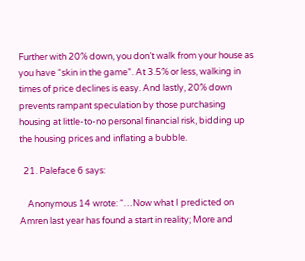Further with 20% down, you don’t walk from your house as you have “skin in the game”. At 3.5% or less, walking in times of price declines is easy. And lastly, 20% down prevents rampant speculation by those purchasing housing at little-to-no personal financial risk, bidding up the housing prices and inflating a bubble.

  21. Paleface 6 says:

    Anonymous 14 wrote: “…Now what I predicted on Amren last year has found a start in reality; More and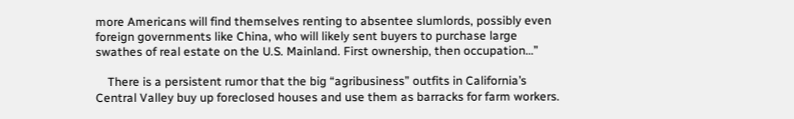more Americans will find themselves renting to absentee slumlords, possibly even foreign governments like China, who will likely sent buyers to purchase large swathes of real estate on the U.S. Mainland. First ownership, then occupation…”

    There is a persistent rumor that the big “agribusiness” outfits in California’s Central Valley buy up foreclosed houses and use them as barracks for farm workers.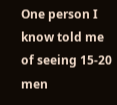One person I know told me of seeing 15-20 men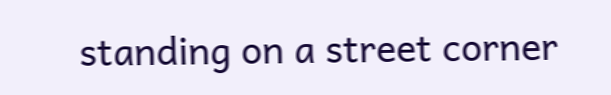standing on a street corner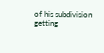of his subdivision getting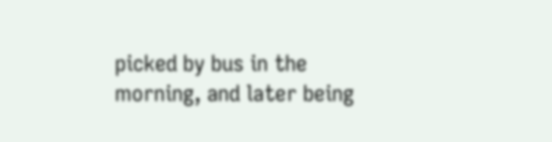picked by bus in the morning, and later being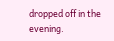dropped off in the evening.